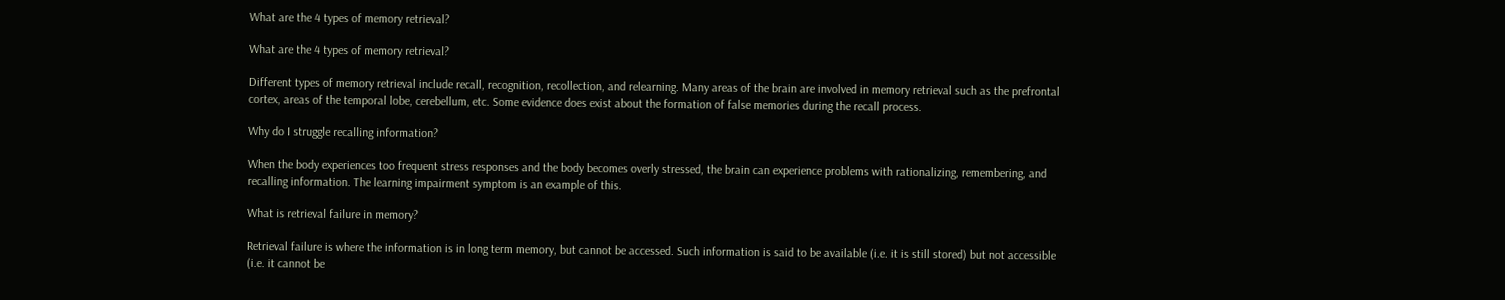What are the 4 types of memory retrieval?

What are the 4 types of memory retrieval?

Different types of memory retrieval include recall, recognition, recollection, and relearning. Many areas of the brain are involved in memory retrieval such as the prefrontal cortex, areas of the temporal lobe, cerebellum, etc. Some evidence does exist about the formation of false memories during the recall process.

Why do I struggle recalling information?

When the body experiences too frequent stress responses and the body becomes overly stressed, the brain can experience problems with rationalizing, remembering, and recalling information. The learning impairment symptom is an example of this.

What is retrieval failure in memory?

Retrieval failure is where the information is in long term memory, but cannot be accessed. Such information is said to be available (i.e. it is still stored) but not accessible (i.e. it cannot be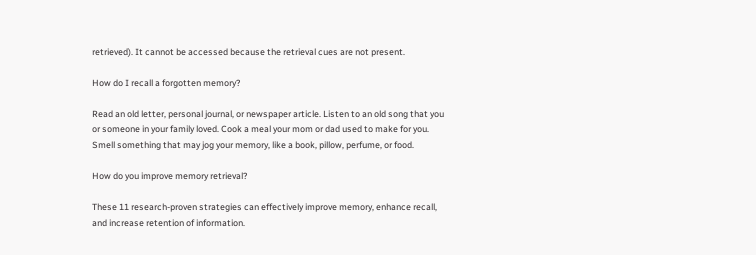retrieved). It cannot be accessed because the retrieval cues are not present.

How do I recall a forgotten memory?

Read an old letter, personal journal, or newspaper article. Listen to an old song that you or someone in your family loved. Cook a meal your mom or dad used to make for you. Smell something that may jog your memory, like a book, pillow, perfume, or food.

How do you improve memory retrieval?

These 11 research-proven strategies can effectively improve memory, enhance recall, and increase retention of information.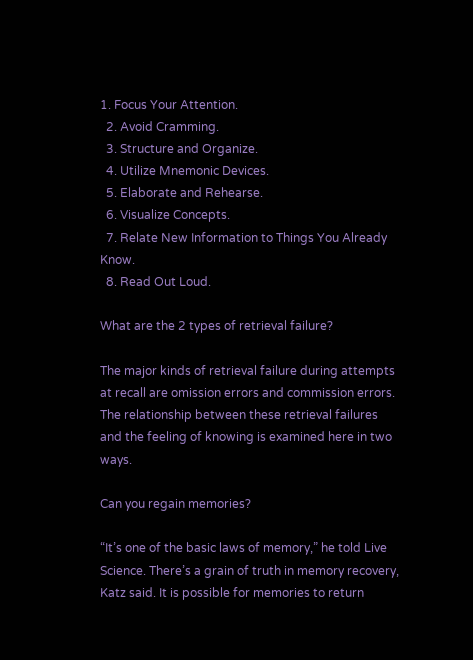1. Focus Your Attention.
  2. Avoid Cramming.
  3. Structure and Organize.
  4. Utilize Mnemonic Devices.
  5. Elaborate and Rehearse.
  6. Visualize Concepts.
  7. Relate New Information to Things You Already Know.
  8. Read Out Loud.

What are the 2 types of retrieval failure?

The major kinds of retrieval failure during attempts at recall are omission errors and commission errors. The relationship between these retrieval failures and the feeling of knowing is examined here in two ways.

Can you regain memories?

“It’s one of the basic laws of memory,” he told Live Science. There’s a grain of truth in memory recovery, Katz said. It is possible for memories to return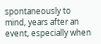spontaneously to mind, years after an event, especially when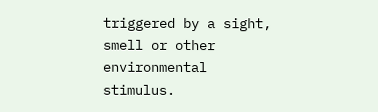triggered by a sight, smell or other environmental stimulus.